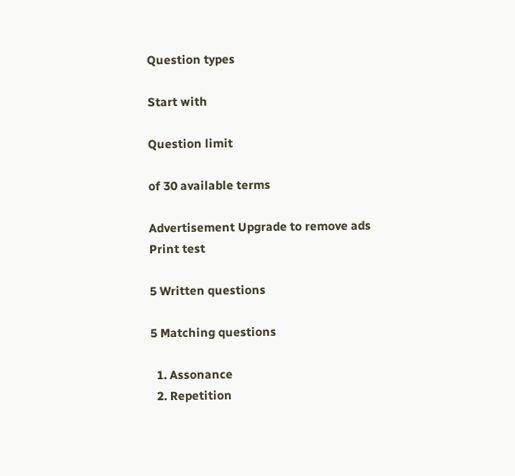Question types

Start with

Question limit

of 30 available terms

Advertisement Upgrade to remove ads
Print test

5 Written questions

5 Matching questions

  1. Assonance
  2. Repetition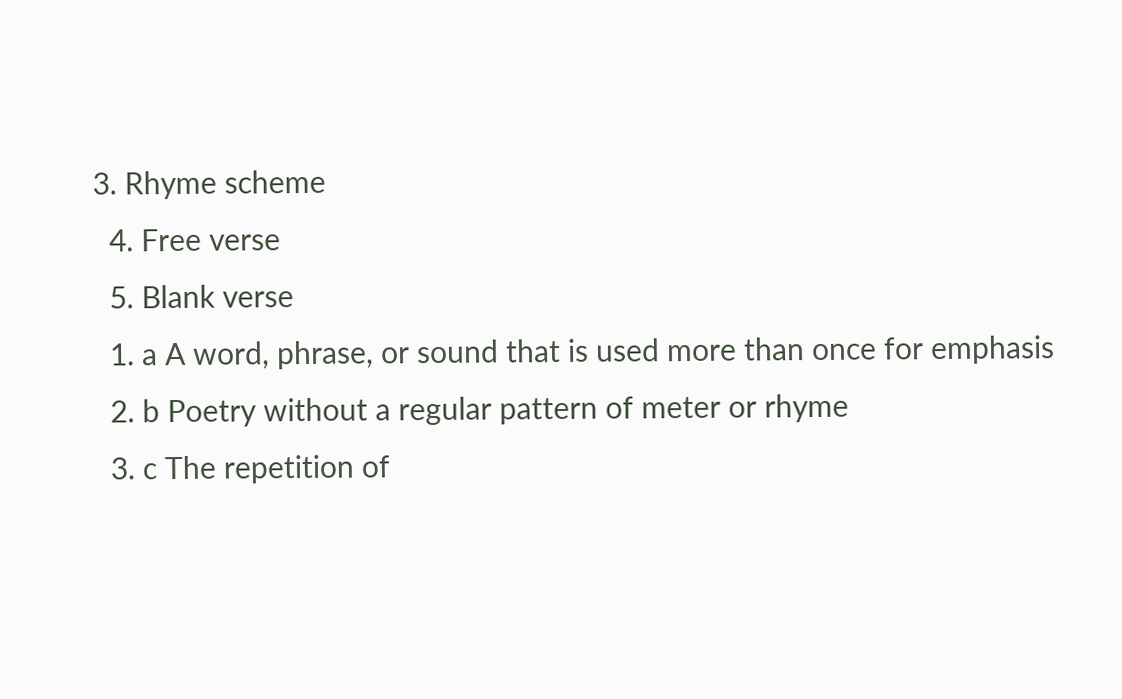3. Rhyme scheme
  4. Free verse
  5. Blank verse
  1. a A word, phrase, or sound that is used more than once for emphasis
  2. b Poetry without a regular pattern of meter or rhyme
  3. c The repetition of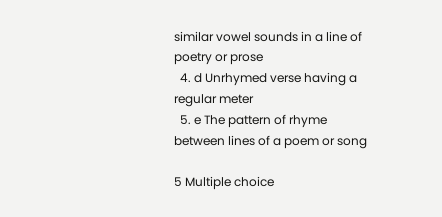similar vowel sounds in a line of poetry or prose
  4. d Unrhymed verse having a regular meter
  5. e The pattern of rhyme between lines of a poem or song

5 Multiple choice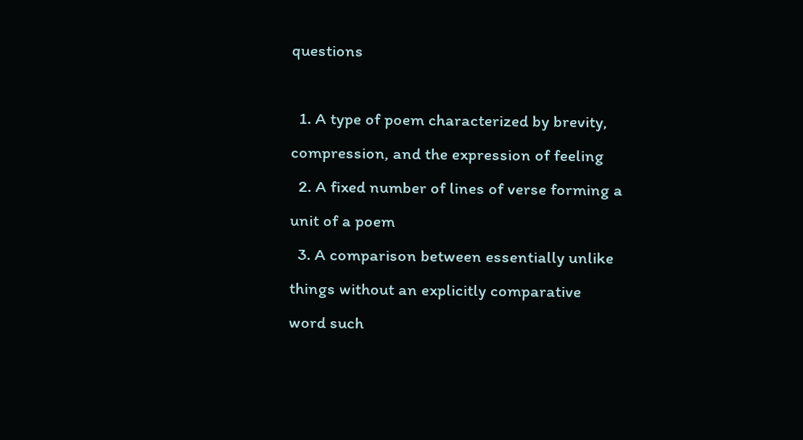questions

  1. A type of poem characterized by brevity, compression, and the expression of feeling
  2. A fixed number of lines of verse forming a unit of a poem
  3. A comparison between essentially unlike things without an explicitly comparative word such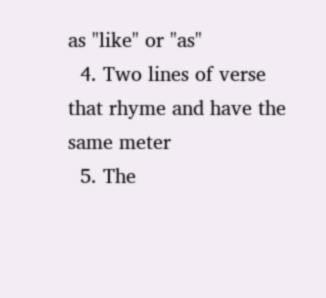as "like" or "as"
  4. Two lines of verse that rhyme and have the same meter
  5. The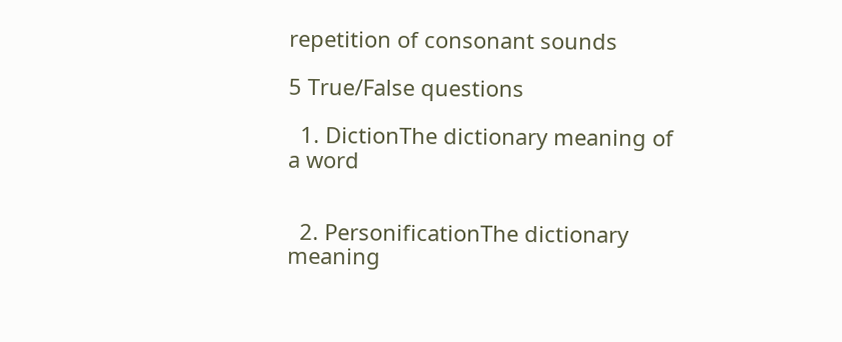repetition of consonant sounds

5 True/False questions

  1. DictionThe dictionary meaning of a word


  2. PersonificationThe dictionary meaning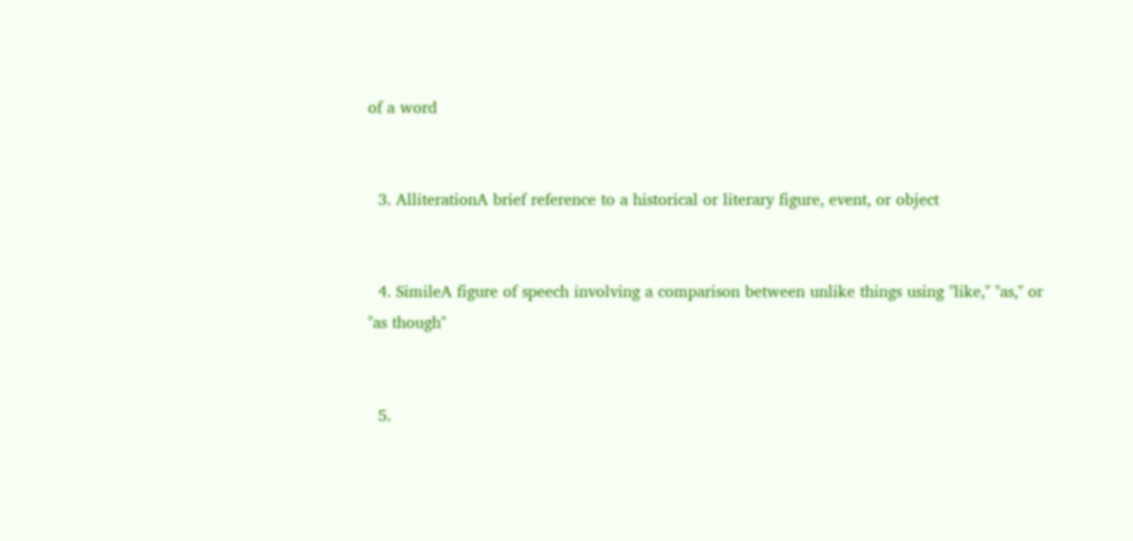of a word


  3. AlliterationA brief reference to a historical or literary figure, event, or object


  4. SimileA figure of speech involving a comparison between unlike things using "like," "as," or "as though"


  5.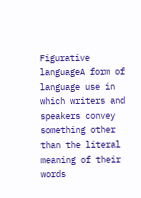Figurative languageA form of language use in which writers and speakers convey something other than the literal meaning of their words